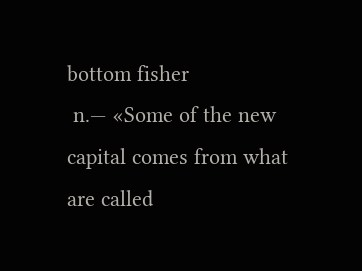bottom fisher
 n.— «Some of the new capital comes from what are called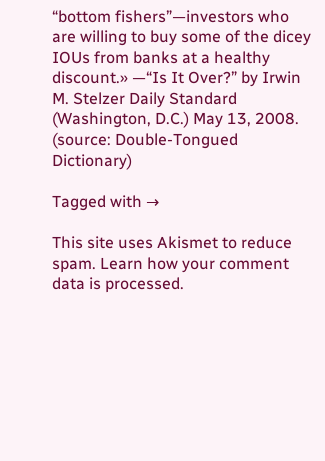“bottom fishers”—investors who are willing to buy some of the dicey IOUs from banks at a healthy discount.» —“Is It Over?” by Irwin M. Stelzer Daily Standard (Washington, D.C.) May 13, 2008. (source: Double-Tongued Dictionary)

Tagged with →

This site uses Akismet to reduce spam. Learn how your comment data is processed.